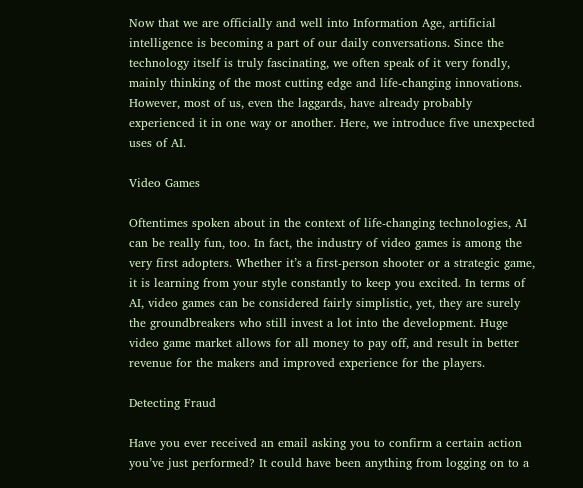Now that we are officially and well into Information Age, artificial intelligence is becoming a part of our daily conversations. Since the technology itself is truly fascinating, we often speak of it very fondly, mainly thinking of the most cutting edge and life-changing innovations. However, most of us, even the laggards, have already probably experienced it in one way or another. Here, we introduce five unexpected uses of AI.

Video Games

Oftentimes spoken about in the context of life-changing technologies, AI can be really fun, too. In fact, the industry of video games is among the very first adopters. Whether it’s a first-person shooter or a strategic game, it is learning from your style constantly to keep you excited. In terms of AI, video games can be considered fairly simplistic, yet, they are surely the groundbreakers who still invest a lot into the development. Huge video game market allows for all money to pay off, and result in better revenue for the makers and improved experience for the players.

Detecting Fraud

Have you ever received an email asking you to confirm a certain action you’ve just performed? It could have been anything from logging on to a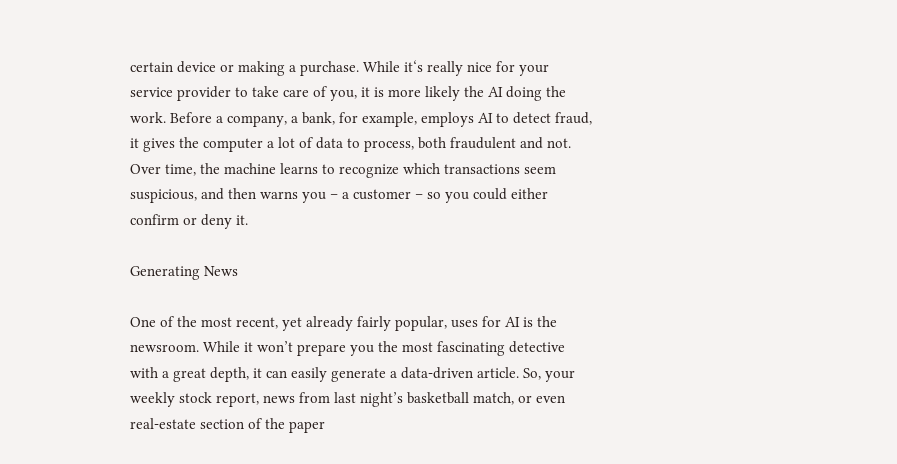certain device or making a purchase. While it‘s really nice for your service provider to take care of you, it is more likely the AI doing the work. Before a company, a bank, for example, employs AI to detect fraud, it gives the computer a lot of data to process, both fraudulent and not. Over time, the machine learns to recognize which transactions seem suspicious, and then warns you – a customer – so you could either confirm or deny it.

Generating News

One of the most recent, yet already fairly popular, uses for AI is the newsroom. While it won’t prepare you the most fascinating detective with a great depth, it can easily generate a data-driven article. So, your weekly stock report, news from last night’s basketball match, or even real-estate section of the paper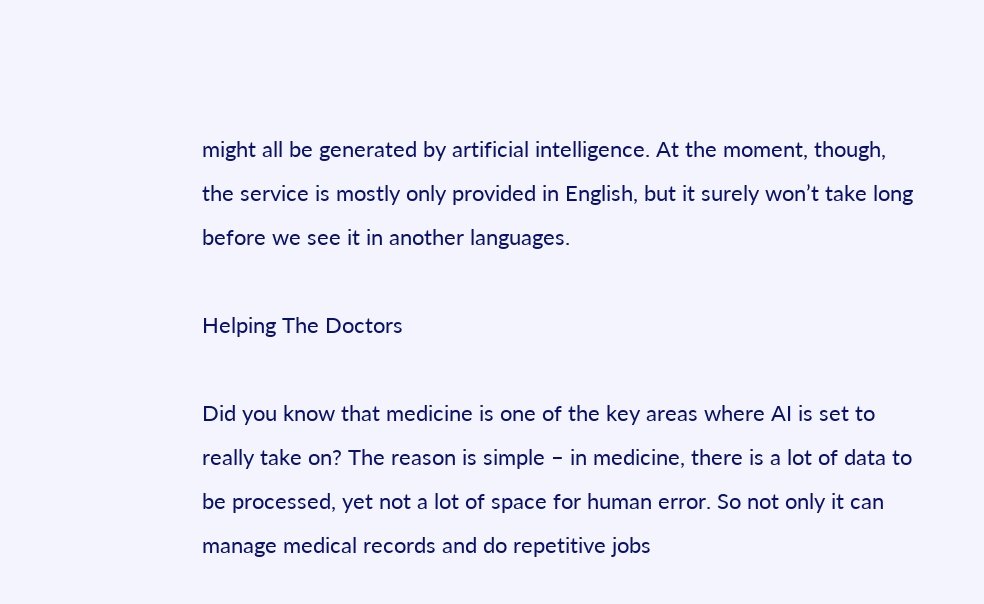might all be generated by artificial intelligence. At the moment, though, the service is mostly only provided in English, but it surely won’t take long before we see it in another languages.

Helping The Doctors

Did you know that medicine is one of the key areas where AI is set to really take on? The reason is simple – in medicine, there is a lot of data to be processed, yet not a lot of space for human error. So not only it can manage medical records and do repetitive jobs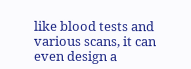like blood tests and various scans, it can even design a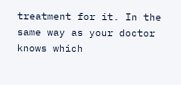treatment for it. In the same way as your doctor knows which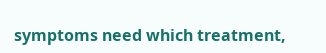symptoms need which treatment,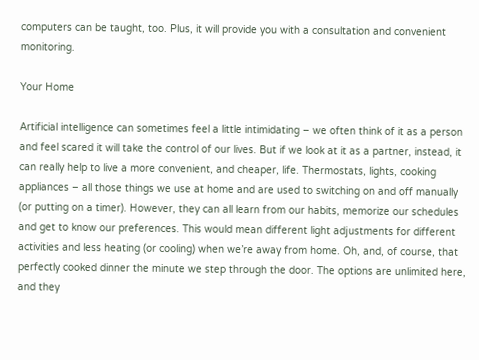computers can be taught, too. Plus, it will provide you with a consultation and convenient monitoring.

Your Home

Artificial intelligence can sometimes feel a little intimidating – we often think of it as a person and feel scared it will take the control of our lives. But if we look at it as a partner, instead, it can really help to live a more convenient, and cheaper, life. Thermostats, lights, cooking appliances – all those things we use at home and are used to switching on and off manually (or putting on a timer). However, they can all learn from our habits, memorize our schedules and get to know our preferences. This would mean different light adjustments for different activities and less heating (or cooling) when we’re away from home. Oh, and, of course, that perfectly cooked dinner the minute we step through the door. The options are unlimited here, and they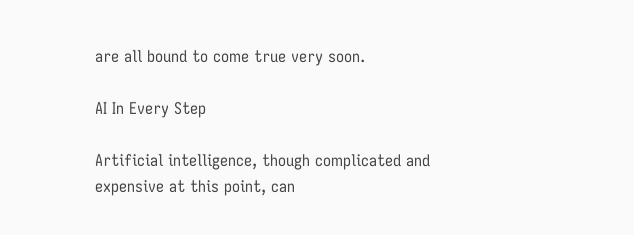are all bound to come true very soon.

AI In Every Step

Artificial intelligence, though complicated and expensive at this point, can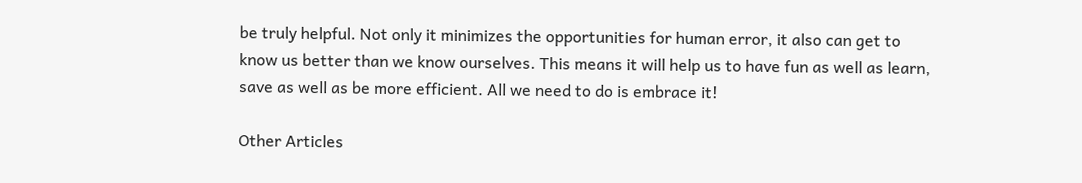be truly helpful. Not only it minimizes the opportunities for human error, it also can get to know us better than we know ourselves. This means it will help us to have fun as well as learn, save as well as be more efficient. All we need to do is embrace it!

Other Articles